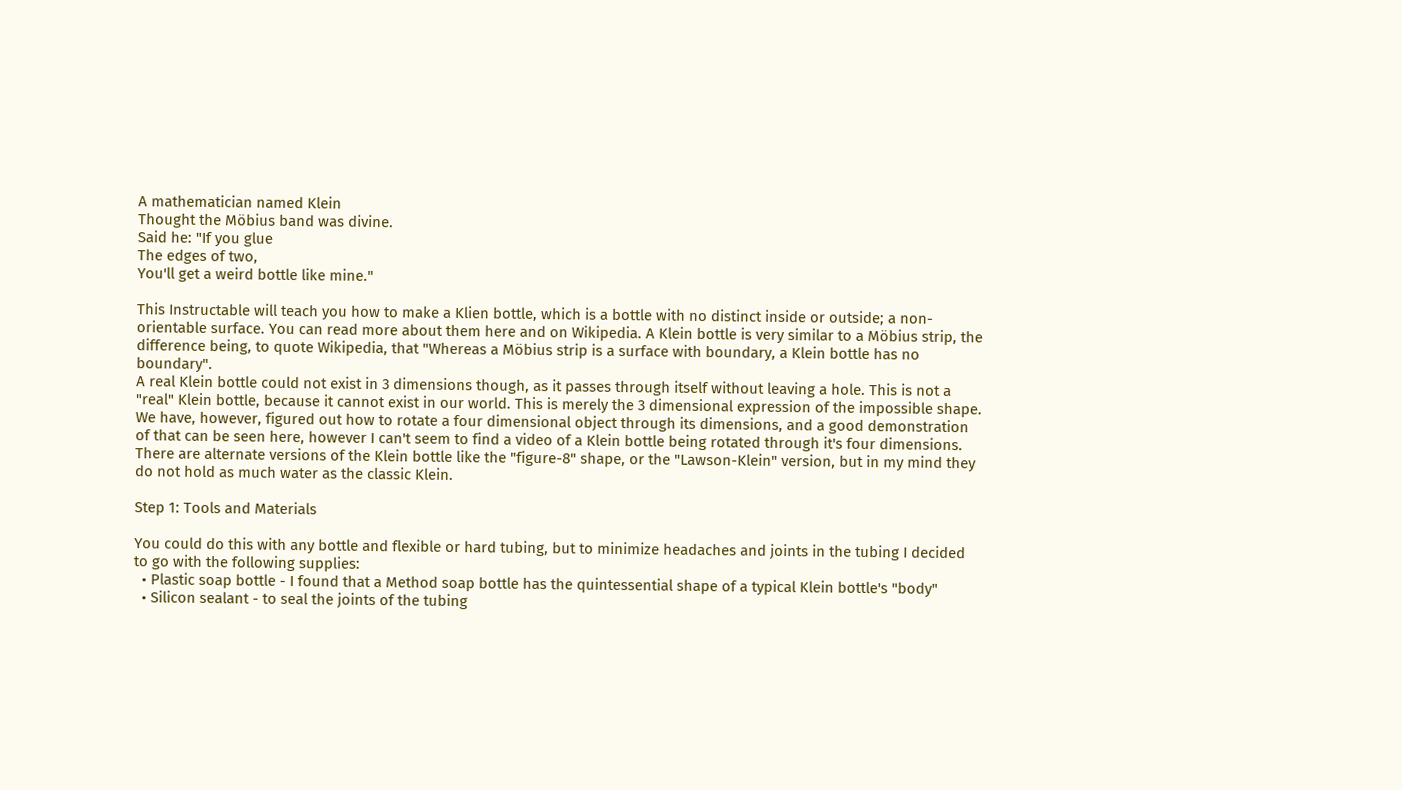A mathematician named Klein
Thought the Möbius band was divine.
Said he: "If you glue
The edges of two,
You'll get a weird bottle like mine."

This Instructable will teach you how to make a Klien bottle, which is a bottle with no distinct inside or outside; a non-orientable surface. You can read more about them here and on Wikipedia. A Klein bottle is very similar to a Möbius strip, the difference being, to quote Wikipedia, that "Whereas a Möbius strip is a surface with boundary, a Klein bottle has no boundary".
A real Klein bottle could not exist in 3 dimensions though, as it passes through itself without leaving a hole. This is not a "real" Klein bottle, because it cannot exist in our world. This is merely the 3 dimensional expression of the impossible shape.
We have, however, figured out how to rotate a four dimensional object through its dimensions, and a good demonstration of that can be seen here, however I can't seem to find a video of a Klein bottle being rotated through it's four dimensions.
There are alternate versions of the Klein bottle like the "figure-8" shape, or the "Lawson-Klein" version, but in my mind they do not hold as much water as the classic Klein.

Step 1: Tools and Materials

You could do this with any bottle and flexible or hard tubing, but to minimize headaches and joints in the tubing I decided to go with the following supplies:
  • Plastic soap bottle - I found that a Method soap bottle has the quintessential shape of a typical Klein bottle's "body"
  • Silicon sealant - to seal the joints of the tubing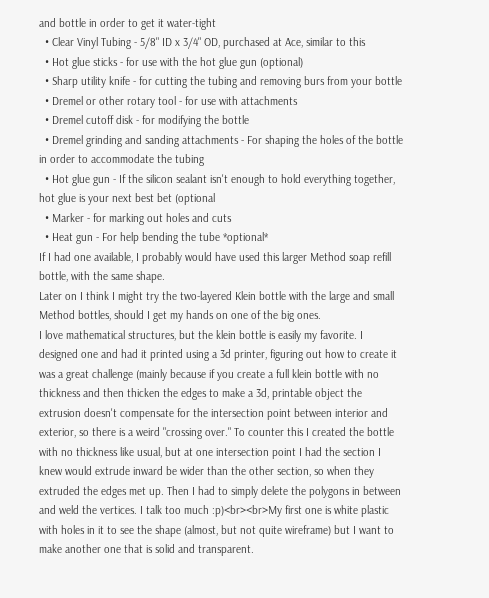and bottle in order to get it water-tight
  • Clear Vinyl Tubing - 5/8" ID x 3/4" OD, purchased at Ace, similar to this
  • Hot glue sticks - for use with the hot glue gun (optional)
  • Sharp utility knife - for cutting the tubing and removing burs from your bottle
  • Dremel or other rotary tool - for use with attachments
  • Dremel cutoff disk - for modifying the bottle
  • Dremel grinding and sanding attachments - For shaping the holes of the bottle in order to accommodate the tubing
  • Hot glue gun - If the silicon sealant isn't enough to hold everything together, hot glue is your next best bet (optional
  • Marker - for marking out holes and cuts
  • Heat gun - For help bending the tube *optional*
If I had one available, I probably would have used this larger Method soap refill bottle, with the same shape.
Later on I think I might try the two-layered Klein bottle with the large and small Method bottles, should I get my hands on one of the big ones.
I love mathematical structures, but the klein bottle is easily my favorite. I designed one and had it printed using a 3d printer, figuring out how to create it was a great challenge (mainly because if you create a full klein bottle with no thickness and then thicken the edges to make a 3d, printable object the extrusion doesn't compensate for the intersection point between interior and exterior, so there is a weird "crossing over." To counter this I created the bottle with no thickness like usual, but at one intersection point I had the section I knew would extrude inward be wider than the other section, so when they extruded the edges met up. Then I had to simply delete the polygons in between and weld the vertices. I talk too much :p)<br><br>My first one is white plastic with holes in it to see the shape (almost, but not quite wireframe) but I want to make another one that is solid and transparent.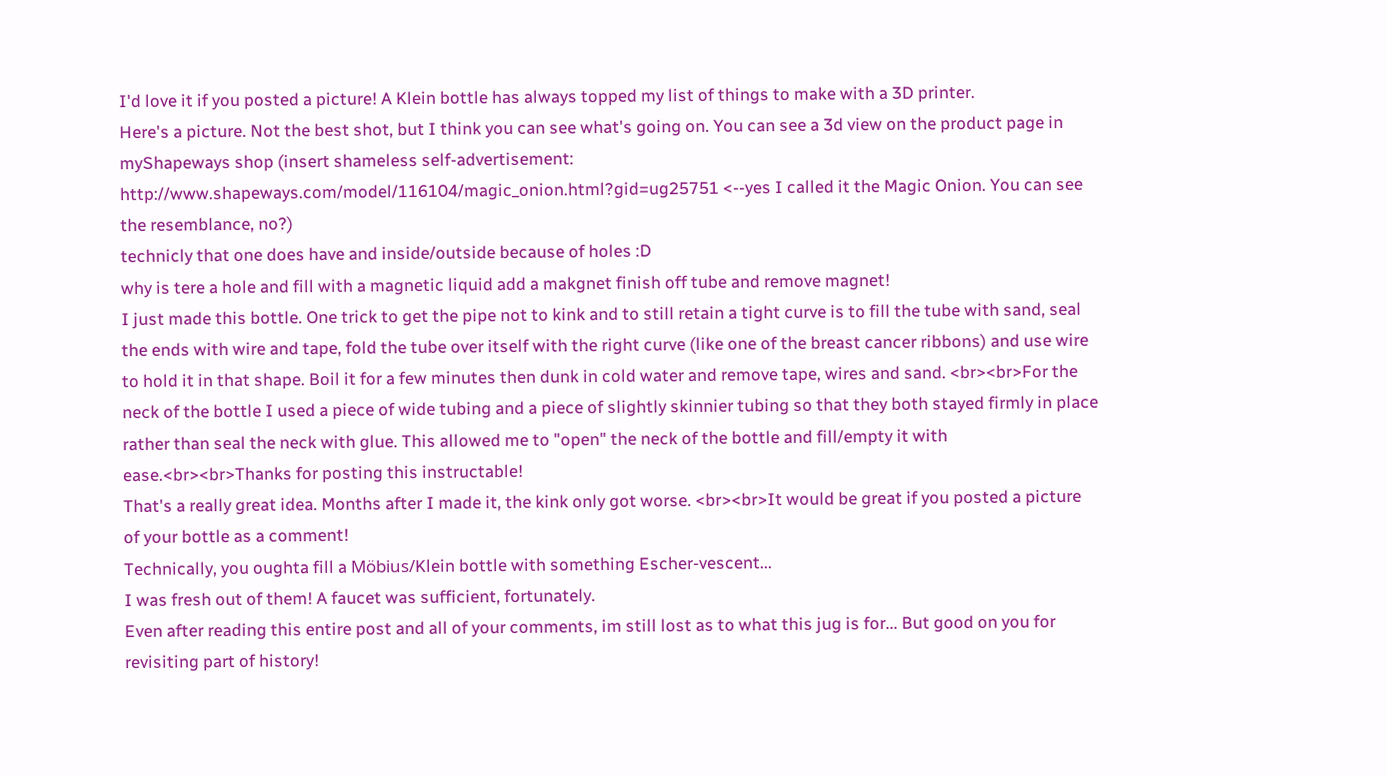I'd love it if you posted a picture! A Klein bottle has always topped my list of things to make with a 3D printer.
Here's a picture. Not the best shot, but I think you can see what's going on. You can see a 3d view on the product page in myShapeways shop (insert shameless self-advertisement: http://www.shapeways.com/model/116104/magic_onion.html?gid=ug25751 <--yes I called it the Magic Onion. You can see the resemblance, no?)
technicly that one does have and inside/outside because of holes :D
why is tere a hole and fill with a magnetic liquid add a makgnet finish off tube and remove magnet!
I just made this bottle. One trick to get the pipe not to kink and to still retain a tight curve is to fill the tube with sand, seal the ends with wire and tape, fold the tube over itself with the right curve (like one of the breast cancer ribbons) and use wire to hold it in that shape. Boil it for a few minutes then dunk in cold water and remove tape, wires and sand. <br><br>For the neck of the bottle I used a piece of wide tubing and a piece of slightly skinnier tubing so that they both stayed firmly in place rather than seal the neck with glue. This allowed me to "open" the neck of the bottle and fill/empty it with ease.<br><br>Thanks for posting this instructable!
That's a really great idea. Months after I made it, the kink only got worse. <br><br>It would be great if you posted a picture of your bottle as a comment!
Technically, you oughta fill a Möbius/Klein bottle with something Escher-vescent...
I was fresh out of them! A faucet was sufficient, fortunately.
Even after reading this entire post and all of your comments, im still lost as to what this jug is for... But good on you for revisiting part of history!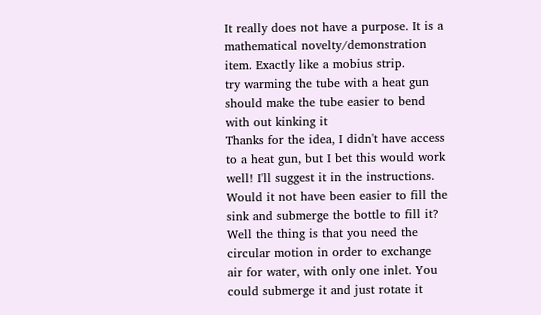It really does not have a purpose. It is a mathematical novelty/demonstration item. Exactly like a mobius strip.
try warming the tube with a heat gun should make the tube easier to bend with out kinking it
Thanks for the idea, I didn't have access to a heat gun, but I bet this would work well! I'll suggest it in the instructions.
Would it not have been easier to fill the sink and submerge the bottle to fill it?
Well the thing is that you need the circular motion in order to exchange air for water, with only one inlet. You could submerge it and just rotate it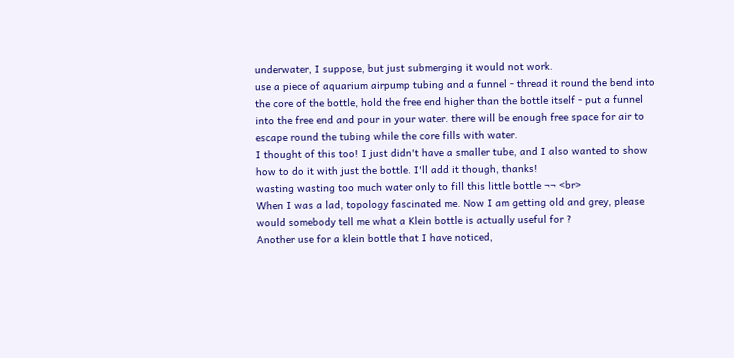underwater, I suppose, but just submerging it would not work.
use a piece of aquarium airpump tubing and a funnel - thread it round the bend into the core of the bottle, hold the free end higher than the bottle itself - put a funnel into the free end and pour in your water. there will be enough free space for air to escape round the tubing while the core fills with water.
I thought of this too! I just didn't have a smaller tube, and I also wanted to show how to do it with just the bottle. I'll add it though, thanks!
wasting wasting too much water only to fill this little bottle ¬¬ <br>
When I was a lad, topology fascinated me. Now I am getting old and grey, please would somebody tell me what a Klein bottle is actually useful for ?
Another use for a klein bottle that I have noticed,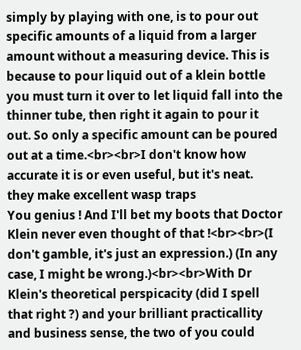simply by playing with one, is to pour out specific amounts of a liquid from a larger amount without a measuring device. This is because to pour liquid out of a klein bottle you must turn it over to let liquid fall into the thinner tube, then right it again to pour it out. So only a specific amount can be poured out at a time.<br><br>I don't know how accurate it is or even useful, but it's neat.
they make excellent wasp traps
You genius ! And I'll bet my boots that Doctor Klein never even thought of that !<br><br>(I don't gamble, it's just an expression.) (In any case, I might be wrong.)<br><br>With Dr Klein's theoretical perspicacity (did I spell that right ?) and your brilliant practicallity and business sense, the two of you could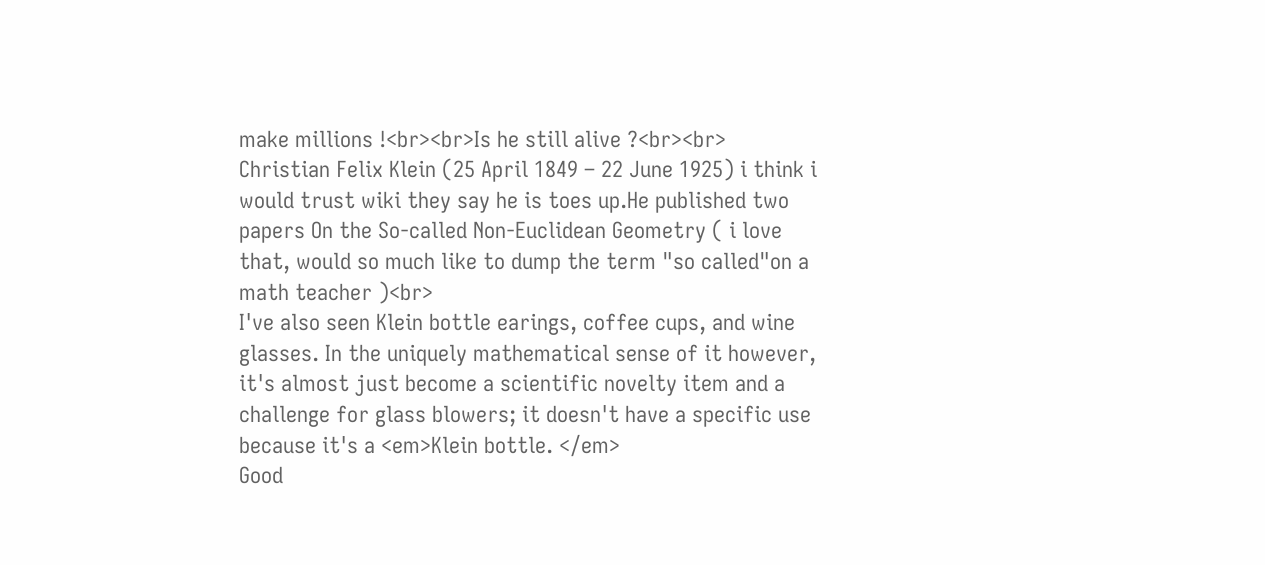make millions !<br><br>Is he still alive ?<br><br>
Christian Felix Klein (25 April 1849 – 22 June 1925) i think i would trust wiki they say he is toes up.He published two papers On the So-called Non-Euclidean Geometry ( i love that, would so much like to dump the term "so called"on a math teacher )<br>
I've also seen Klein bottle earings, coffee cups, and wine glasses. In the uniquely mathematical sense of it however, it's almost just become a scientific novelty item and a challenge for glass blowers; it doesn't have a specific use because it's a <em>Klein bottle. </em>
Good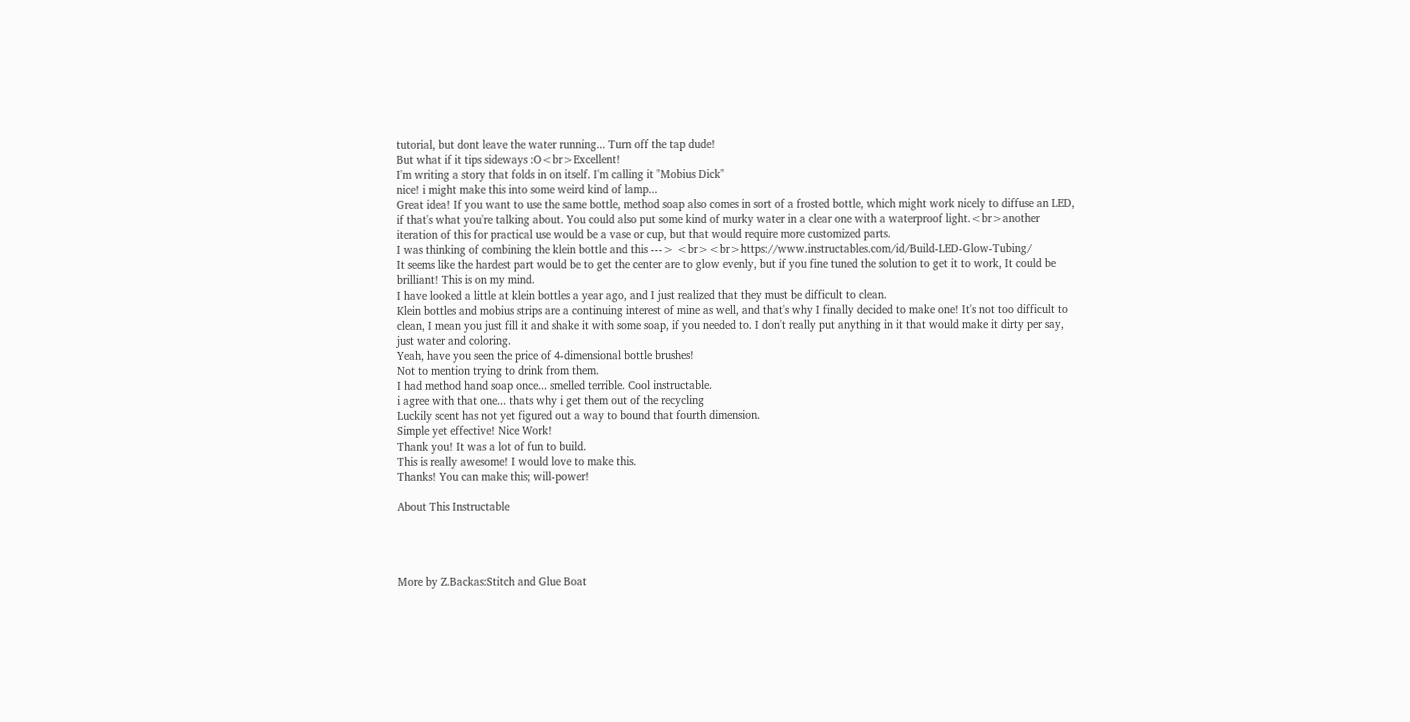tutorial, but dont leave the water running... Turn off the tap dude!
But what if it tips sideways :O<br>Excellent!
I'm writing a story that folds in on itself. I'm calling it "Mobius Dick"
nice! i might make this into some weird kind of lamp...
Great idea! If you want to use the same bottle, method soap also comes in sort of a frosted bottle, which might work nicely to diffuse an LED, if that's what you're talking about. You could also put some kind of murky water in a clear one with a waterproof light.<br>another iteration of this for practical use would be a vase or cup, but that would require more customized parts.
I was thinking of combining the klein bottle and this ---> <br><br>https://www.instructables.com/id/Build-LED-Glow-Tubing/
It seems like the hardest part would be to get the center are to glow evenly, but if you fine tuned the solution to get it to work, It could be brilliant! This is on my mind.
I have looked a little at klein bottles a year ago, and I just realized that they must be difficult to clean.
Klein bottles and mobius strips are a continuing interest of mine as well, and that's why I finally decided to make one! It's not too difficult to clean, I mean you just fill it and shake it with some soap, if you needed to. I don't really put anything in it that would make it dirty per say, just water and coloring.
Yeah, have you seen the price of 4-dimensional bottle brushes!
Not to mention trying to drink from them.
I had method hand soap once... smelled terrible. Cool instructable.
i agree with that one... thats why i get them out of the recycling
Luckily scent has not yet figured out a way to bound that fourth dimension.
Simple yet effective! Nice Work!
Thank you! It was a lot of fun to build.
This is really awesome! I would love to make this.
Thanks! You can make this; will-power!

About This Instructable




More by Z.Backas:Stitch and Glue Boat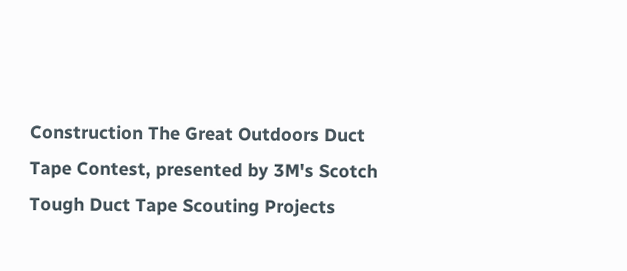Construction The Great Outdoors Duct Tape Contest, presented by 3M's Scotch Tough Duct Tape Scouting Projects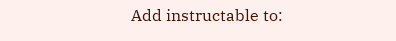Add instructable to: